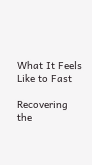What It Feels Like to Fast

Recovering the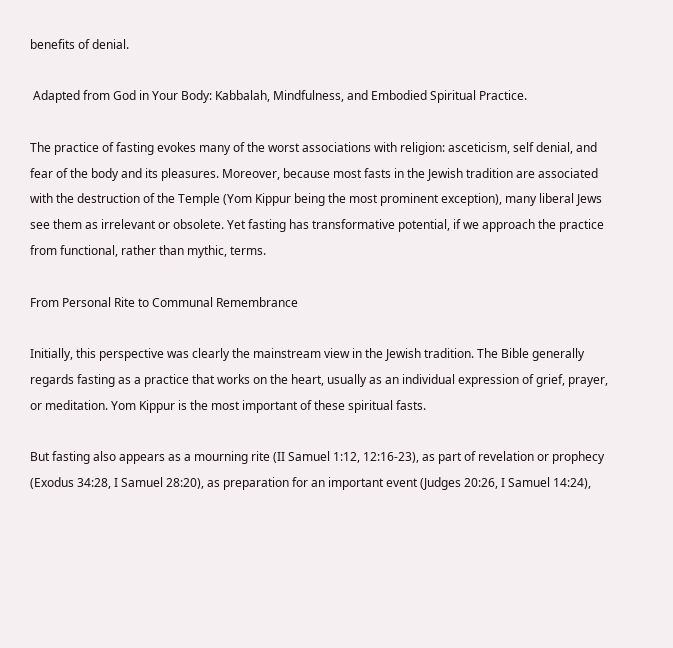benefits of denial.

 Adapted from God in Your Body: Kabbalah, Mindfulness, and Embodied Spiritual Practice.

The practice of fasting evokes many of the worst associations with religion: asceticism, self denial, and fear of the body and its pleasures. Moreover, because most fasts in the Jewish tradition are associated with the destruction of the Temple (Yom Kippur being the most prominent exception), many liberal Jews see them as irrelevant or obsolete. Yet fasting has transformative potential, if we approach the practice from functional, rather than mythic, terms.

From Personal Rite to Communal Remembrance

Initially, this perspective was clearly the mainstream view in the Jewish tradition. The Bible generally regards fasting as a practice that works on the heart, usually as an individual expression of grief, prayer, or meditation. Yom Kippur is the most important of these spiritual fasts.

But fasting also appears as a mourning rite (II Samuel 1:12, 12:16-23), as part of revelation or prophecy (Exodus 34:28, I Samuel 28:20), as preparation for an important event (Judges 20:26, I Samuel 14:24),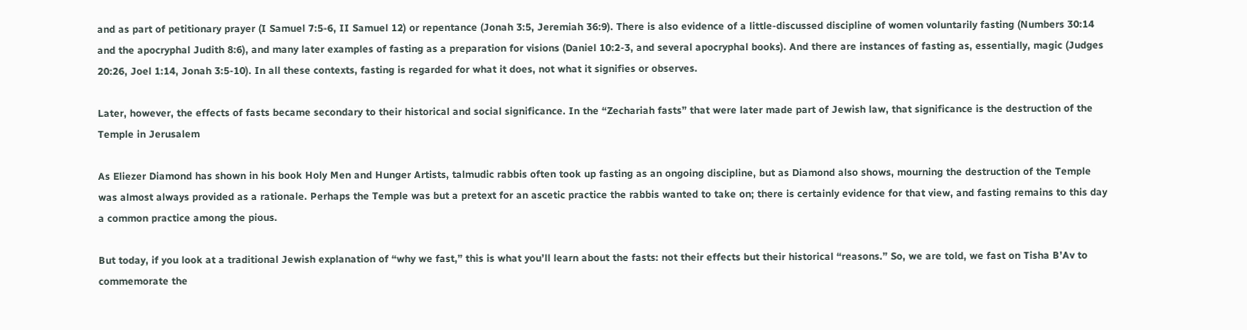and as part of petitionary prayer (I Samuel 7:5-6, II Samuel 12) or repentance (Jonah 3:5, Jeremiah 36:9). There is also evidence of a little-discussed discipline of women voluntarily fasting (Numbers 30:14 and the apocryphal Judith 8:6), and many later examples of fasting as a preparation for visions (Daniel 10:2-3, and several apocryphal books). And there are instances of fasting as, essentially, magic (Judges 20:26, Joel 1:14, Jonah 3:5-10). In all these contexts, fasting is regarded for what it does, not what it signifies or observes.

Later, however, the effects of fasts became secondary to their historical and social significance. In the “Zechariah fasts” that were later made part of Jewish law, that significance is the destruction of the Temple in Jerusalem

As Eliezer Diamond has shown in his book Holy Men and Hunger Artists, talmudic rabbis often took up fasting as an ongoing discipline, but as Diamond also shows, mourning the destruction of the Temple was almost always provided as a rationale. Perhaps the Temple was but a pretext for an ascetic practice the rabbis wanted to take on; there is certainly evidence for that view, and fasting remains to this day a common practice among the pious.

But today, if you look at a traditional Jewish explanation of “why we fast,” this is what you’ll learn about the fasts: not their effects but their historical “reasons.” So, we are told, we fast on Tisha B’Av to commemorate the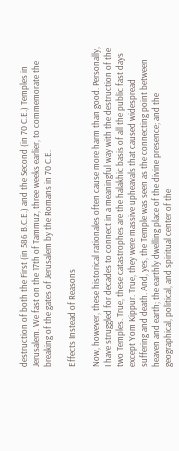destruction of both the First (in 586 B.C.E.) and the Second (in 70 C.E.) Temples in Jerusalem. We fast on the 17th of Tammuz, three weeks earlier, to commemorate the breaking of the gates of Jerusalem by the Romans in 70 C.E.

Effects Instead of Reasons

Now, however, these historical rationales often cause more harm than good. Personally, I have struggled for decades to connect in a meaningful way with the destruction of the two Temples. True, these catastrophes are the halakhic basis of all the public fast days except Yom Kippur. True, they were massive upheavals that caused widespread suffering and death. And, yes, the Temple was seen as the connecting point between heaven and earth; the earthly dwelling place of the divine presence; and the geographical, political, and spiritual center of the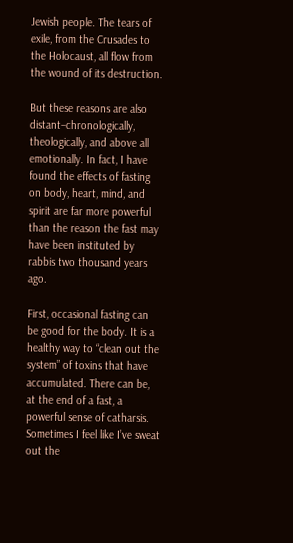Jewish people. The tears of exile, from the Crusades to the Holocaust, all flow from the wound of its destruction.

But these reasons are also distant–chronologically, theologically, and above all emotionally. In fact, I have found the effects of fasting on body, heart, mind, and spirit are far more powerful than the reason the fast may have been instituted by rabbis two thousand years ago.

First, occasional fasting can be good for the body. It is a healthy way to “clean out the system” of toxins that have accumulated. There can be, at the end of a fast, a powerful sense of catharsis. Sometimes I feel like I’ve sweat out the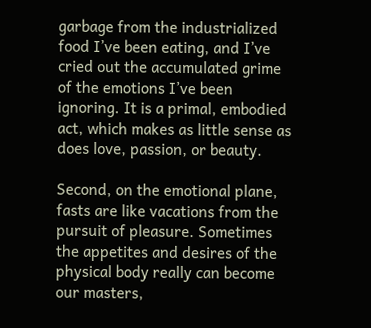garbage from the industrialized food I’ve been eating, and I’ve cried out the accumulated grime of the emotions I’ve been ignoring. It is a primal, embodied act, which makes as little sense as does love, passion, or beauty.

Second, on the emotional plane, fasts are like vacations from the pursuit of pleasure. Sometimes the appetites and desires of the physical body really can become our masters,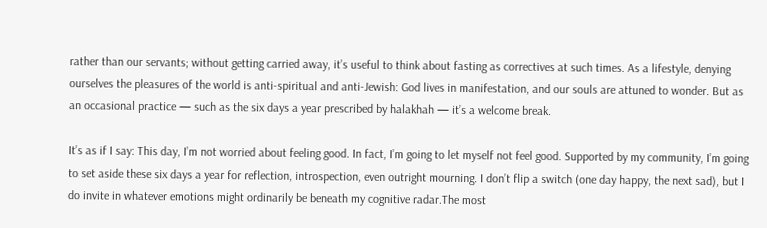rather than our servants; without getting carried away, it’s useful to think about fasting as correctives at such times. As a lifestyle, denying ourselves the pleasures of the world is anti-spiritual and anti-Jewish: God lives in manifestation, and our souls are attuned to wonder. But as an occasional practice — such as the six days a year prescribed by halakhah — it’s a welcome break.

It’s as if I say: This day, I’m not worried about feeling good. In fact, I’m going to let myself not feel good. Supported by my community, I’m going to set aside these six days a year for reflection, introspection, even outright mourning. I don’t flip a switch (one day happy, the next sad), but I do invite in whatever emotions might ordinarily be beneath my cognitive radar.The most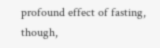profound effect of fasting, though,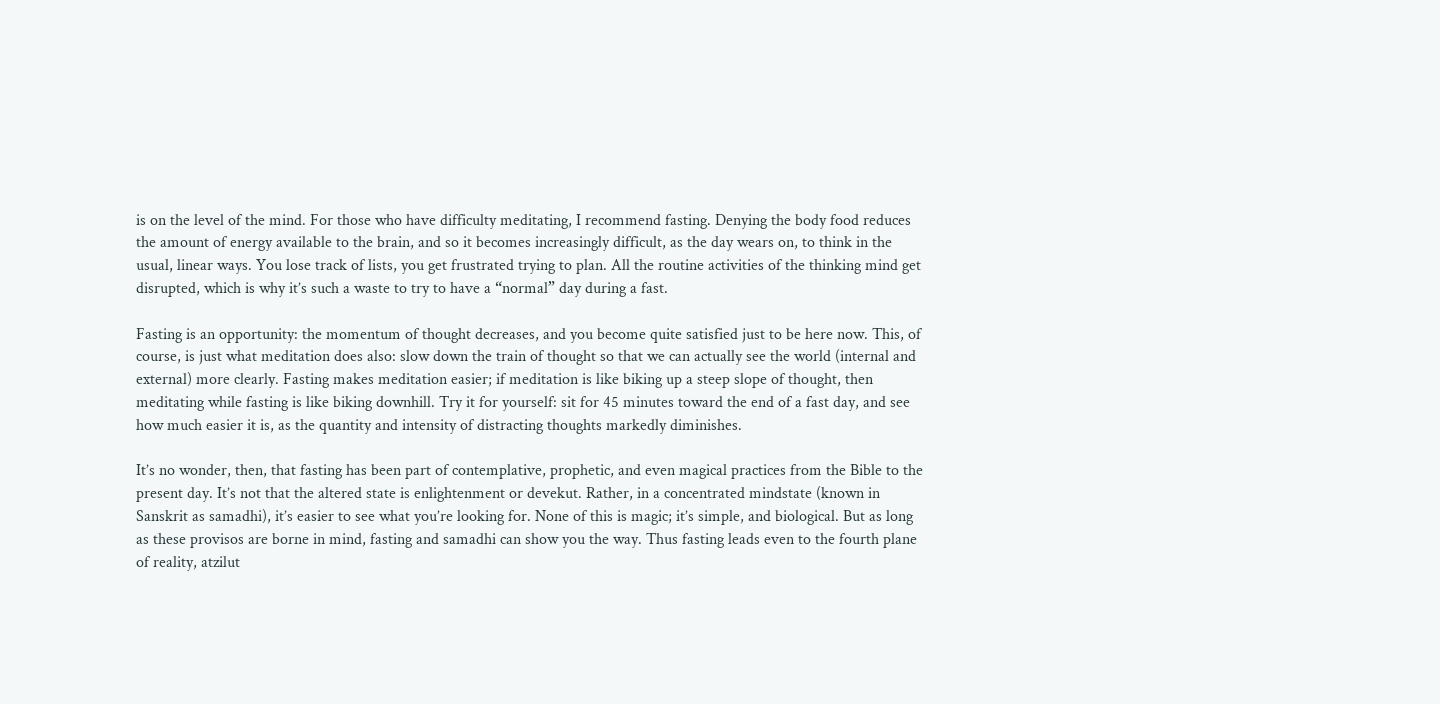is on the level of the mind. For those who have difficulty meditating, I recommend fasting. Denying the body food reduces the amount of energy available to the brain, and so it becomes increasingly difficult, as the day wears on, to think in the usual, linear ways. You lose track of lists, you get frustrated trying to plan. All the routine activities of the thinking mind get disrupted, which is why it’s such a waste to try to have a “normal” day during a fast.

Fasting is an opportunity: the momentum of thought decreases, and you become quite satisfied just to be here now. This, of course, is just what meditation does also: slow down the train of thought so that we can actually see the world (internal and external) more clearly. Fasting makes meditation easier; if meditation is like biking up a steep slope of thought, then meditating while fasting is like biking downhill. Try it for yourself: sit for 45 minutes toward the end of a fast day, and see how much easier it is, as the quantity and intensity of distracting thoughts markedly diminishes.

It’s no wonder, then, that fasting has been part of contemplative, prophetic, and even magical practices from the Bible to the present day. It’s not that the altered state is enlightenment or devekut. Rather, in a concentrated mindstate (known in Sanskrit as samadhi), it’s easier to see what you’re looking for. None of this is magic; it’s simple, and biological. But as long as these provisos are borne in mind, fasting and samadhi can show you the way. Thus fasting leads even to the fourth plane of reality, atzilut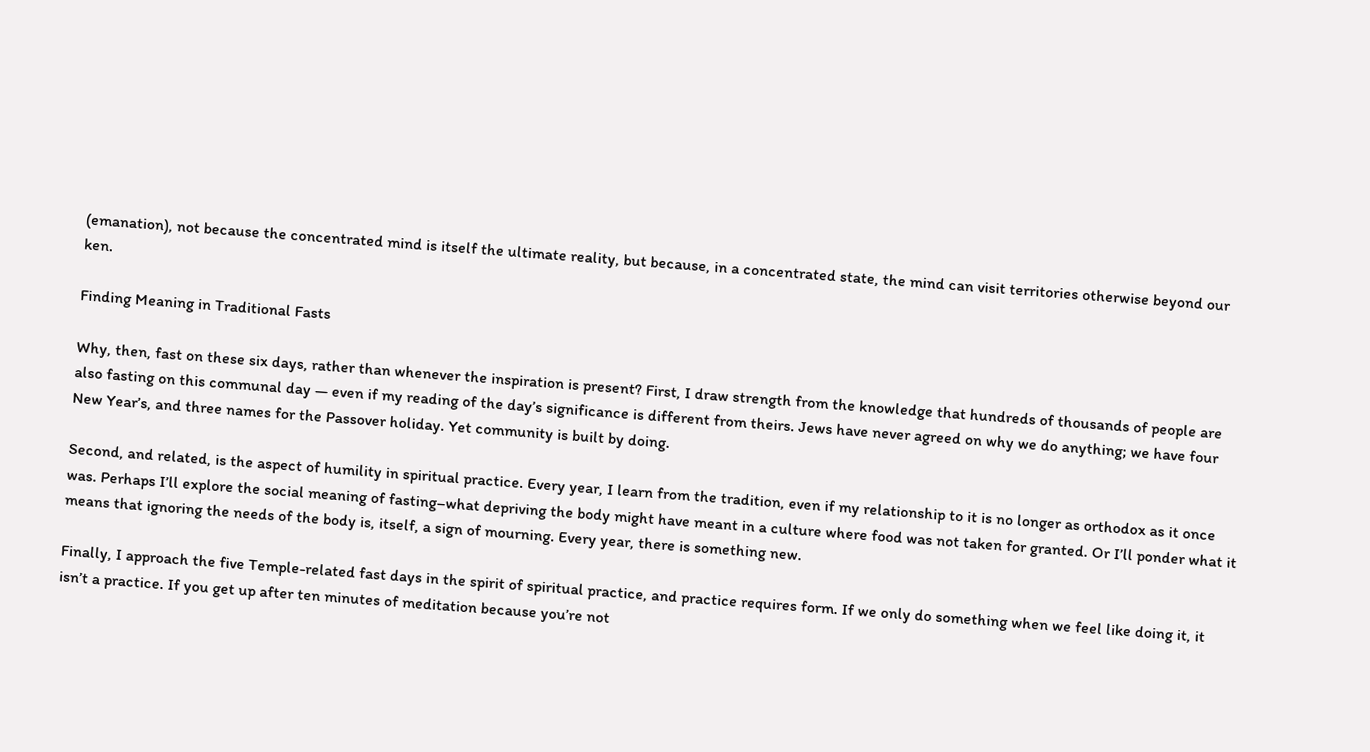(emanation), not because the concentrated mind is itself the ultimate reality, but because, in a concentrated state, the mind can visit territories otherwise beyond our ken.

Finding Meaning in Traditional Fasts

Why, then, fast on these six days, rather than whenever the inspiration is present? First, I draw strength from the knowledge that hundreds of thousands of people are also fasting on this communal day — even if my reading of the day’s significance is different from theirs. Jews have never agreed on why we do anything; we have four New Year’s, and three names for the Passover holiday. Yet community is built by doing.

Second, and related, is the aspect of humility in spiritual practice. Every year, I learn from the tradition, even if my relationship to it is no longer as orthodox as it once was. Perhaps I’ll explore the social meaning of fasting–what depriving the body might have meant in a culture where food was not taken for granted. Or I’ll ponder what it means that ignoring the needs of the body is, itself, a sign of mourning. Every year, there is something new.

Finally, I approach the five Temple-related fast days in the spirit of spiritual practice, and practice requires form. If we only do something when we feel like doing it, it isn’t a practice. If you get up after ten minutes of meditation because you’re not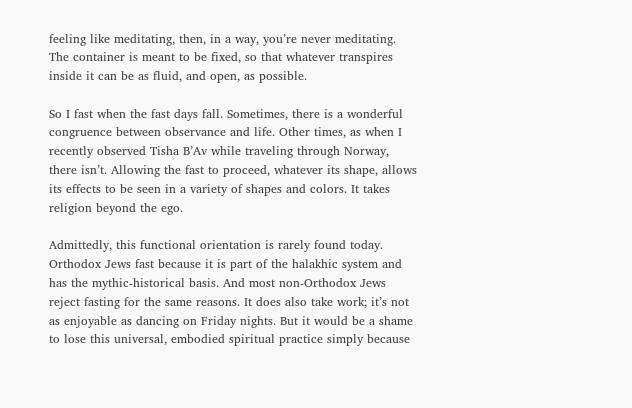feeling like meditating, then, in a way, you’re never meditating. The container is meant to be fixed, so that whatever transpires inside it can be as fluid, and open, as possible.

So I fast when the fast days fall. Sometimes, there is a wonderful congruence between observance and life. Other times, as when I recently observed Tisha B’Av while traveling through Norway, there isn’t. Allowing the fast to proceed, whatever its shape, allows its effects to be seen in a variety of shapes and colors. It takes religion beyond the ego.

Admittedly, this functional orientation is rarely found today. Orthodox Jews fast because it is part of the halakhic system and has the mythic-historical basis. And most non-Orthodox Jews reject fasting for the same reasons. It does also take work; it’s not as enjoyable as dancing on Friday nights. But it would be a shame to lose this universal, embodied spiritual practice simply because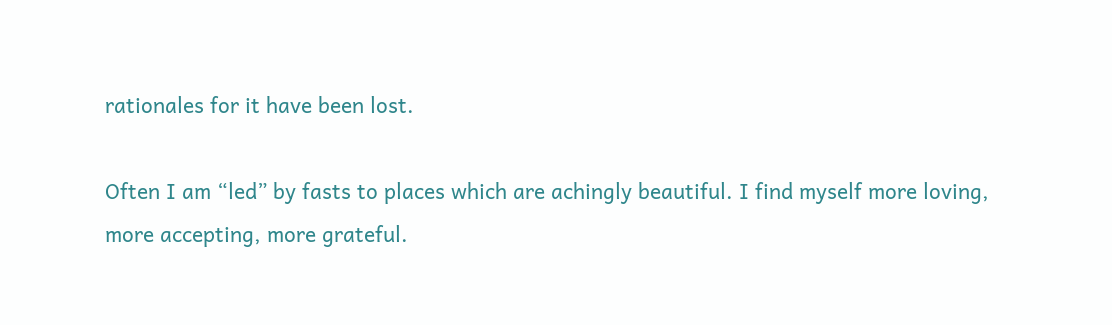rationales for it have been lost.

Often I am “led” by fasts to places which are achingly beautiful. I find myself more loving, more accepting, more grateful.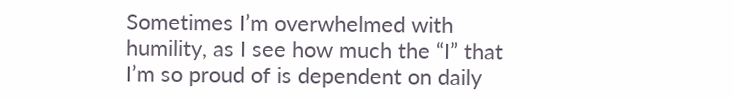Sometimes I’m overwhelmed with humility, as I see how much the “I” that I’m so proud of is dependent on daily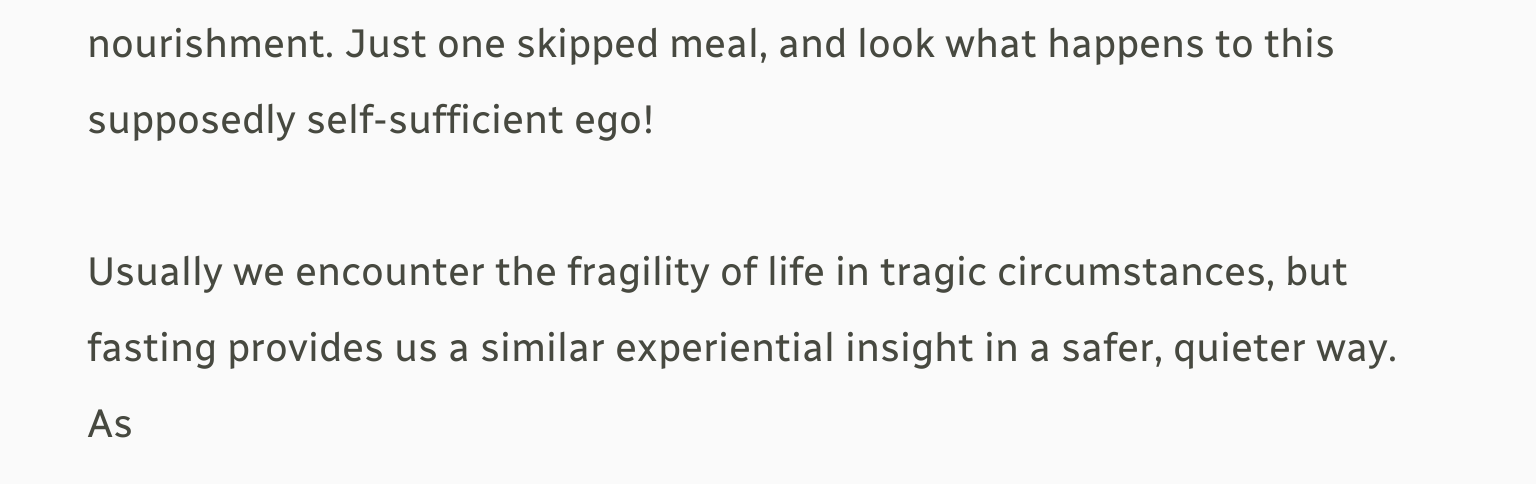nourishment. Just one skipped meal, and look what happens to this supposedly self-sufficient ego!

Usually we encounter the fragility of life in tragic circumstances, but fasting provides us a similar experiential insight in a safer, quieter way. As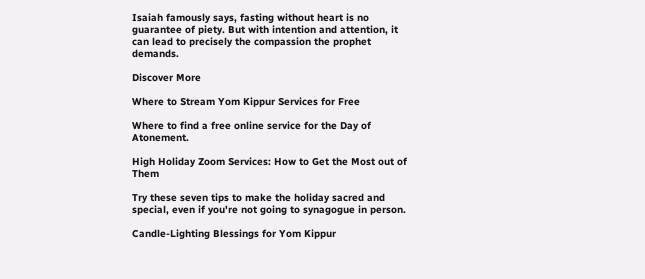Isaiah famously says, fasting without heart is no guarantee of piety. But with intention and attention, it can lead to precisely the compassion the prophet demands.

Discover More

Where to Stream Yom Kippur Services for Free

Where to find a free online service for the Day of Atonement.

High Holiday Zoom Services: How to Get the Most out of Them

Try these seven tips to make the holiday sacred and special, even if you're not going to synagogue in person.

Candle-Lighting Blessings for Yom Kippur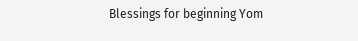Blessings for beginning Yom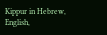Kippur in Hebrew, English,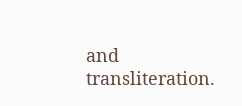and transliteration.